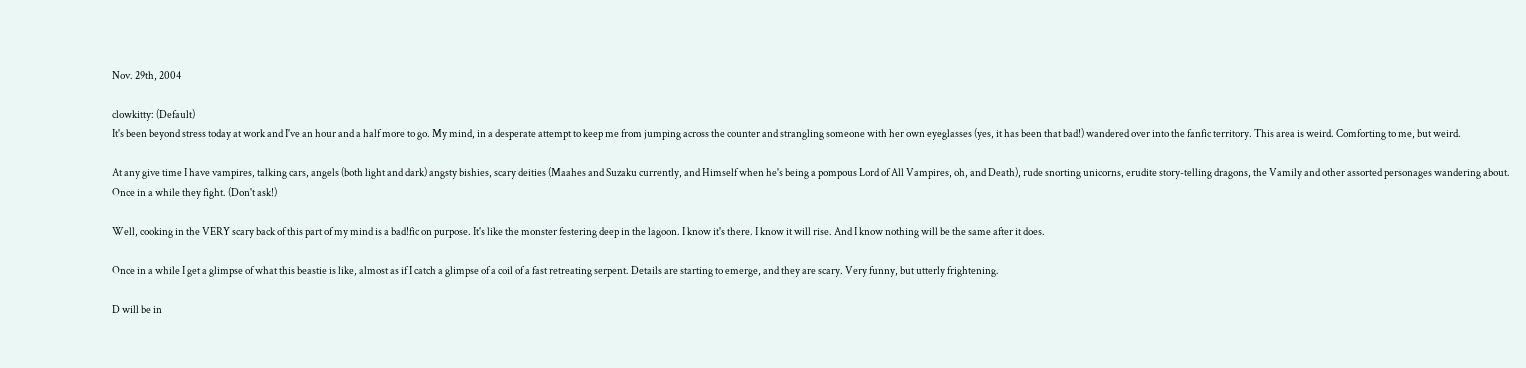Nov. 29th, 2004

clowkitty: (Default)
It's been beyond stress today at work and I've an hour and a half more to go. My mind, in a desperate attempt to keep me from jumping across the counter and strangling someone with her own eyeglasses (yes, it has been that bad!) wandered over into the fanfic territory. This area is weird. Comforting to me, but weird.

At any give time I have vampires, talking cars, angels (both light and dark) angsty bishies, scary deities (Maahes and Suzaku currently, and Himself when he's being a pompous Lord of All Vampires, oh, and Death), rude snorting unicorns, erudite story-telling dragons, the Vamily and other assorted personages wandering about. Once in a while they fight. (Don't ask!)

Well, cooking in the VERY scary back of this part of my mind is a bad!fic on purpose. It's like the monster festering deep in the lagoon. I know it's there. I know it will rise. And I know nothing will be the same after it does.

Once in a while I get a glimpse of what this beastie is like, almost as if I catch a glimpse of a coil of a fast retreating serpent. Details are starting to emerge, and they are scary. Very funny, but utterly frightening.

D will be in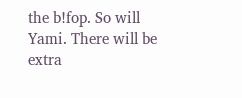the b!fop. So will Yami. There will be extra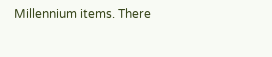Millennium items. There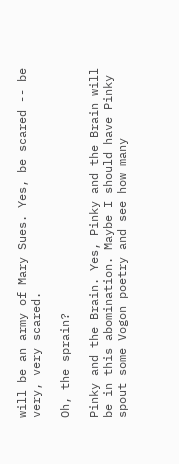will be an army of Mary Sues. Yes, be scared -- be very, very scared.

Oh, the sprain?

Pinky and the Brain. Yes, Pinky and the Brain will be in this abomination. Maybe I should have Pinky spout some Vogon poetry and see how many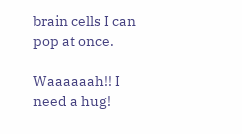brain cells I can pop at once.

Waaaaaah!! I need a hug!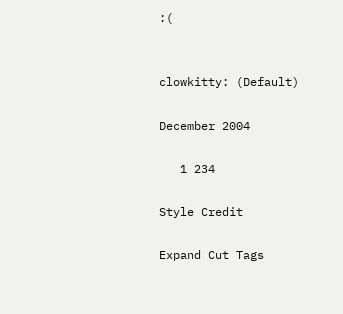:(


clowkitty: (Default)

December 2004

   1 234

Style Credit

Expand Cut Tags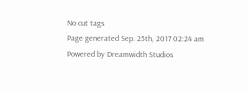No cut tags
Page generated Sep. 25th, 2017 02:24 am
Powered by Dreamwidth Studios